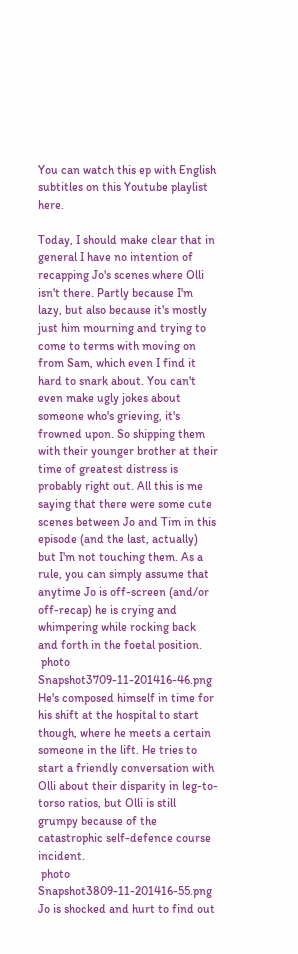You can watch this ep with English subtitles on this Youtube playlist here.

Today, I should make clear that in general I have no intention of recapping Jo's scenes where Olli isn't there. Partly because I'm lazy, but also because it's mostly just him mourning and trying to come to terms with moving on from Sam, which even I find it hard to snark about. You can't even make ugly jokes about someone who's grieving, it's frowned upon. So shipping them with their younger brother at their time of greatest distress is probably right out. All this is me saying that there were some cute scenes between Jo and Tim in this episode (and the last, actually) but I'm not touching them. As a rule, you can simply assume that anytime Jo is off-screen (and/or off-recap) he is crying and whimpering while rocking back and forth in the foetal position.
 photo Snapshot3709-11-201416-46.png
He's composed himself in time for his shift at the hospital to start though, where he meets a certain someone in the lift. He tries to start a friendly conversation with Olli about their disparity in leg-to-torso ratios, but Olli is still grumpy because of the catastrophic self-defence course incident.
 photo Snapshot3809-11-201416-55.png
Jo is shocked and hurt to find out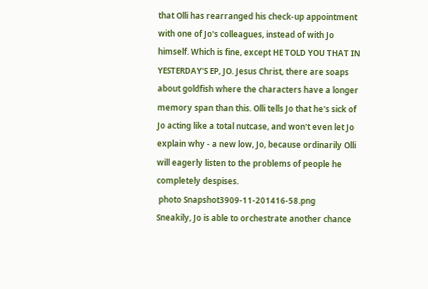that Olli has rearranged his check-up appointment with one of Jo's colleagues, instead of with Jo himself. Which is fine, except HE TOLD YOU THAT IN YESTERDAY'S EP, JO. Jesus Christ, there are soaps about goldfish where the characters have a longer memory span than this. Olli tells Jo that he's sick of Jo acting like a total nutcase, and won't even let Jo explain why - a new low, Jo, because ordinarily Olli will eagerly listen to the problems of people he completely despises.
 photo Snapshot3909-11-201416-58.png
Sneakily, Jo is able to orchestrate another chance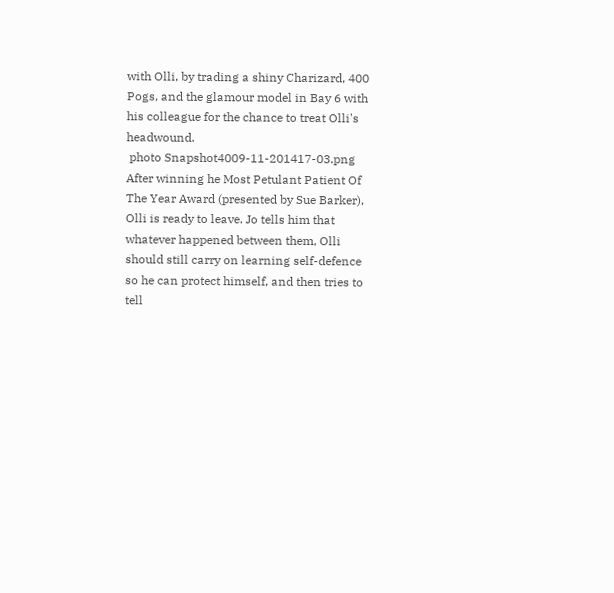with Olli, by trading a shiny Charizard, 400 Pogs, and the glamour model in Bay 6 with his colleague for the chance to treat Olli's headwound.
 photo Snapshot4009-11-201417-03.png
After winning he Most Petulant Patient Of The Year Award (presented by Sue Barker), Olli is ready to leave. Jo tells him that whatever happened between them, Olli should still carry on learning self-defence so he can protect himself, and then tries to tell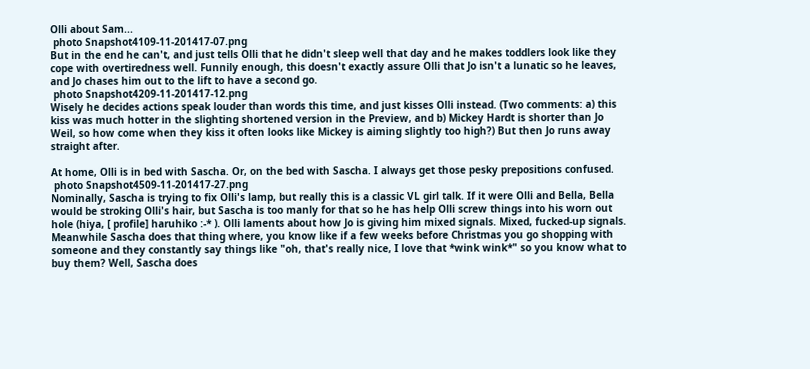Olli about Sam...
 photo Snapshot4109-11-201417-07.png
But in the end he can't, and just tells Olli that he didn't sleep well that day and he makes toddlers look like they cope with overtiredness well. Funnily enough, this doesn't exactly assure Olli that Jo isn't a lunatic so he leaves, and Jo chases him out to the lift to have a second go.
 photo Snapshot4209-11-201417-12.png
Wisely he decides actions speak louder than words this time, and just kisses Olli instead. (Two comments: a) this kiss was much hotter in the slighting shortened version in the Preview, and b) Mickey Hardt is shorter than Jo Weil, so how come when they kiss it often looks like Mickey is aiming slightly too high?) But then Jo runs away straight after.

At home, Olli is in bed with Sascha. Or, on the bed with Sascha. I always get those pesky prepositions confused.
 photo Snapshot4509-11-201417-27.png
Nominally, Sascha is trying to fix Olli's lamp, but really this is a classic VL girl talk. If it were Olli and Bella, Bella would be stroking Olli's hair, but Sascha is too manly for that so he has help Olli screw things into his worn out hole (hiya, [ profile] haruhiko :-* ). Olli laments about how Jo is giving him mixed signals. Mixed, fucked-up signals. Meanwhile Sascha does that thing where, you know like if a few weeks before Christmas you go shopping with someone and they constantly say things like "oh, that's really nice, I love that *wink wink*" so you know what to buy them? Well, Sascha does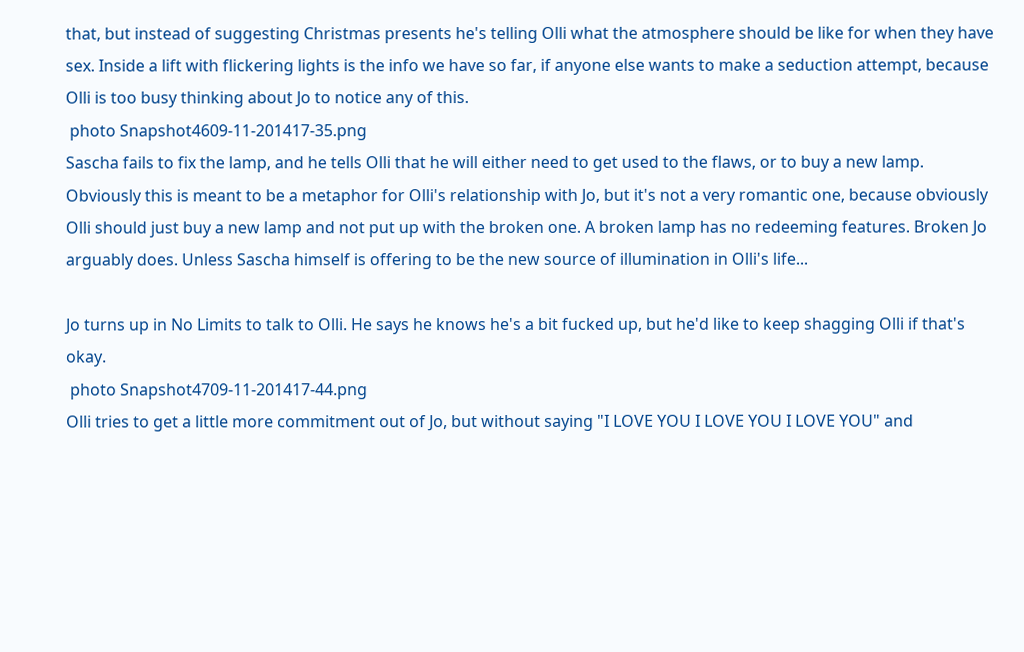that, but instead of suggesting Christmas presents he's telling Olli what the atmosphere should be like for when they have sex. Inside a lift with flickering lights is the info we have so far, if anyone else wants to make a seduction attempt, because Olli is too busy thinking about Jo to notice any of this.
 photo Snapshot4609-11-201417-35.png
Sascha fails to fix the lamp, and he tells Olli that he will either need to get used to the flaws, or to buy a new lamp. Obviously this is meant to be a metaphor for Olli's relationship with Jo, but it's not a very romantic one, because obviously Olli should just buy a new lamp and not put up with the broken one. A broken lamp has no redeeming features. Broken Jo arguably does. Unless Sascha himself is offering to be the new source of illumination in Olli's life...

Jo turns up in No Limits to talk to Olli. He says he knows he's a bit fucked up, but he'd like to keep shagging Olli if that's okay.
 photo Snapshot4709-11-201417-44.png
Olli tries to get a little more commitment out of Jo, but without saying "I LOVE YOU I LOVE YOU I LOVE YOU" and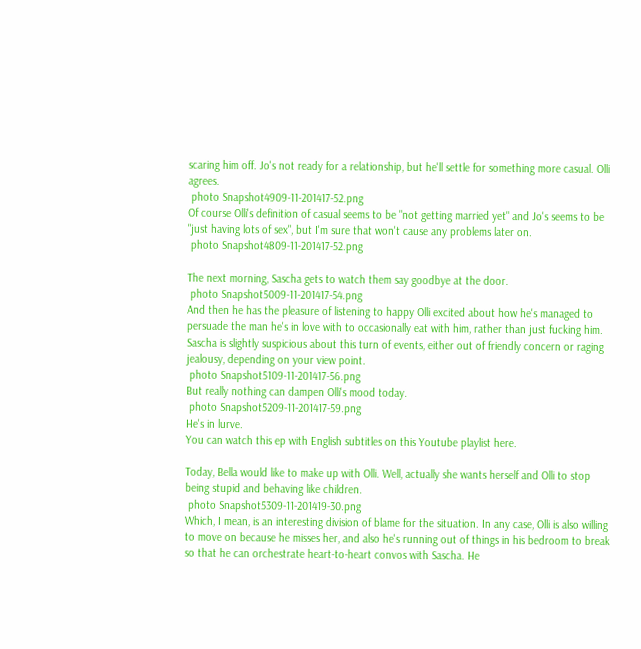scaring him off. Jo's not ready for a relationship, but he'll settle for something more casual. Olli agrees.
 photo Snapshot4909-11-201417-52.png
Of course Olli's definition of casual seems to be "not getting married yet" and Jo's seems to be "just having lots of sex", but I'm sure that won't cause any problems later on.
 photo Snapshot4809-11-201417-52.png

The next morning, Sascha gets to watch them say goodbye at the door.
 photo Snapshot5009-11-201417-54.png
And then he has the pleasure of listening to happy Olli excited about how he's managed to persuade the man he's in love with to occasionally eat with him, rather than just fucking him. Sascha is slightly suspicious about this turn of events, either out of friendly concern or raging jealousy, depending on your view point.
 photo Snapshot5109-11-201417-56.png
But really nothing can dampen Olli's mood today.
 photo Snapshot5209-11-201417-59.png
He's in lurve.
You can watch this ep with English subtitles on this Youtube playlist here.

Today, Bella would like to make up with Olli. Well, actually she wants herself and Olli to stop being stupid and behaving like children.
 photo Snapshot5309-11-201419-30.png
Which, I mean, is an interesting division of blame for the situation. In any case, Olli is also willing to move on because he misses her, and also he's running out of things in his bedroom to break so that he can orchestrate heart-to-heart convos with Sascha. He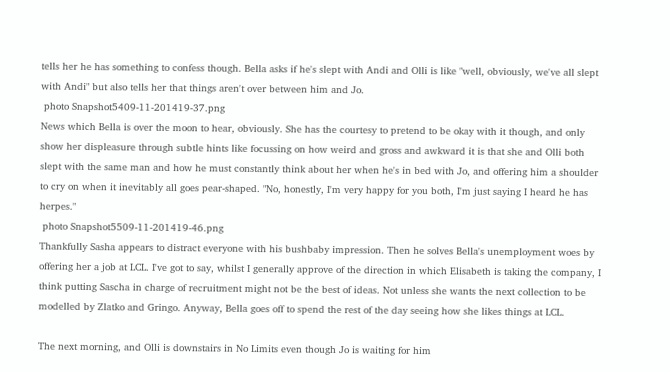tells her he has something to confess though. Bella asks if he's slept with Andi and Olli is like "well, obviously, we've all slept with Andi" but also tells her that things aren't over between him and Jo.
 photo Snapshot5409-11-201419-37.png
News which Bella is over the moon to hear, obviously. She has the courtesy to pretend to be okay with it though, and only show her displeasure through subtle hints like focussing on how weird and gross and awkward it is that she and Olli both slept with the same man and how he must constantly think about her when he's in bed with Jo, and offering him a shoulder to cry on when it inevitably all goes pear-shaped. "No, honestly, I'm very happy for you both, I'm just saying I heard he has herpes."
 photo Snapshot5509-11-201419-46.png
Thankfully Sasha appears to distract everyone with his bushbaby impression. Then he solves Bella's unemployment woes by offering her a job at LCL. I've got to say, whilst I generally approve of the direction in which Elisabeth is taking the company, I think putting Sascha in charge of recruitment might not be the best of ideas. Not unless she wants the next collection to be modelled by Zlatko and Gringo. Anyway, Bella goes off to spend the rest of the day seeing how she likes things at LCL.

The next morning, and Olli is downstairs in No Limits even though Jo is waiting for him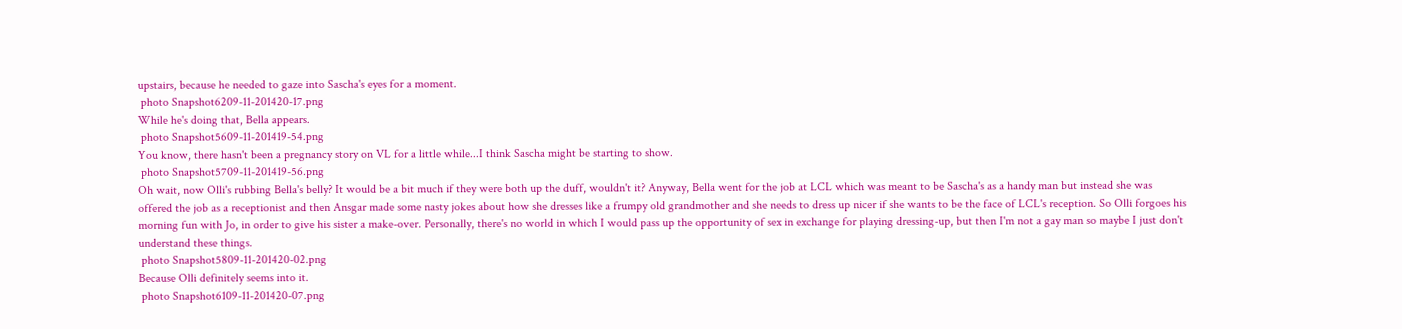upstairs, because he needed to gaze into Sascha's eyes for a moment.
 photo Snapshot6209-11-201420-17.png
While he's doing that, Bella appears.
 photo Snapshot5609-11-201419-54.png
You know, there hasn't been a pregnancy story on VL for a little while...I think Sascha might be starting to show.
 photo Snapshot5709-11-201419-56.png
Oh wait, now Olli's rubbing Bella's belly? It would be a bit much if they were both up the duff, wouldn't it? Anyway, Bella went for the job at LCL which was meant to be Sascha's as a handy man but instead she was offered the job as a receptionist and then Ansgar made some nasty jokes about how she dresses like a frumpy old grandmother and she needs to dress up nicer if she wants to be the face of LCL's reception. So Olli forgoes his morning fun with Jo, in order to give his sister a make-over. Personally, there's no world in which I would pass up the opportunity of sex in exchange for playing dressing-up, but then I'm not a gay man so maybe I just don't understand these things.
 photo Snapshot5809-11-201420-02.png
Because Olli definitely seems into it.
 photo Snapshot6109-11-201420-07.png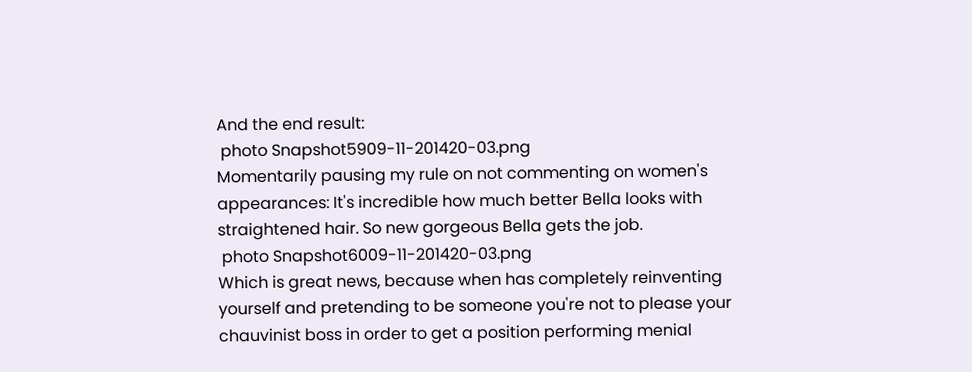And the end result:
 photo Snapshot5909-11-201420-03.png
Momentarily pausing my rule on not commenting on women's appearances: It's incredible how much better Bella looks with straightened hair. So new gorgeous Bella gets the job.
 photo Snapshot6009-11-201420-03.png
Which is great news, because when has completely reinventing yourself and pretending to be someone you're not to please your chauvinist boss in order to get a position performing menial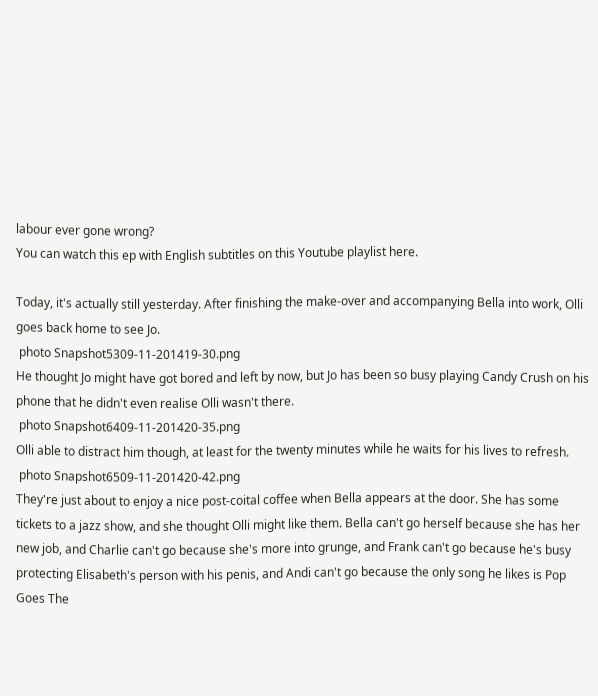labour ever gone wrong?
You can watch this ep with English subtitles on this Youtube playlist here.

Today, it's actually still yesterday. After finishing the make-over and accompanying Bella into work, Olli goes back home to see Jo.
 photo Snapshot5309-11-201419-30.png
He thought Jo might have got bored and left by now, but Jo has been so busy playing Candy Crush on his phone that he didn't even realise Olli wasn't there.
 photo Snapshot6409-11-201420-35.png
Olli able to distract him though, at least for the twenty minutes while he waits for his lives to refresh.
 photo Snapshot6509-11-201420-42.png
They're just about to enjoy a nice post-coital coffee when Bella appears at the door. She has some tickets to a jazz show, and she thought Olli might like them. Bella can't go herself because she has her new job, and Charlie can't go because she's more into grunge, and Frank can't go because he's busy protecting Elisabeth's person with his penis, and Andi can't go because the only song he likes is Pop Goes The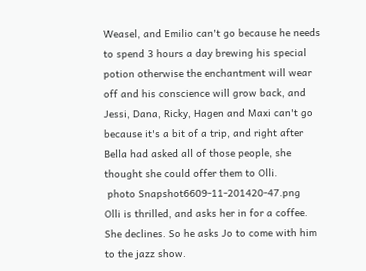Weasel, and Emilio can't go because he needs to spend 3 hours a day brewing his special potion otherwise the enchantment will wear off and his conscience will grow back, and Jessi, Dana, Ricky, Hagen and Maxi can't go because it's a bit of a trip, and right after Bella had asked all of those people, she thought she could offer them to Olli.
 photo Snapshot6609-11-201420-47.png
Olli is thrilled, and asks her in for a coffee. She declines. So he asks Jo to come with him to the jazz show.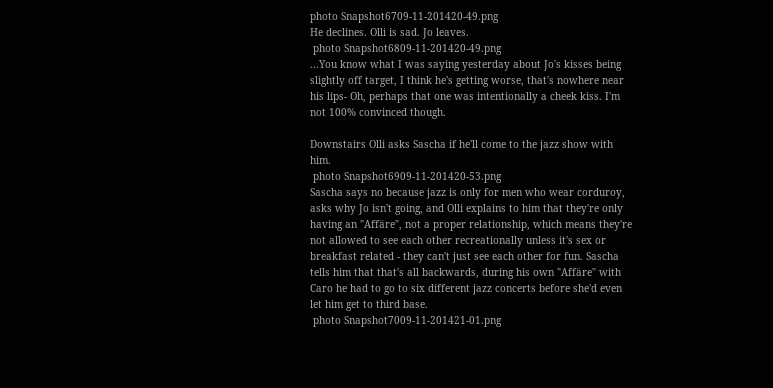photo Snapshot6709-11-201420-49.png
He declines. Olli is sad. Jo leaves.
 photo Snapshot6809-11-201420-49.png
...You know what I was saying yesterday about Jo's kisses being slightly off target, I think he's getting worse, that's nowhere near his lips- Oh, perhaps that one was intentionally a cheek kiss. I'm not 100% convinced though.

Downstairs Olli asks Sascha if he'll come to the jazz show with him.
 photo Snapshot6909-11-201420-53.png
Sascha says no because jazz is only for men who wear corduroy, asks why Jo isn't going, and Olli explains to him that they're only having an "Affäre", not a proper relationship, which means they're not allowed to see each other recreationally unless it's sex or breakfast related - they can't just see each other for fun. Sascha tells him that that's all backwards, during his own "Affäre" with Caro he had to go to six different jazz concerts before she'd even let him get to third base.
 photo Snapshot7009-11-201421-01.png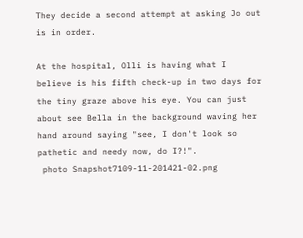They decide a second attempt at asking Jo out is in order.

At the hospital, Olli is having what I believe is his fifth check-up in two days for the tiny graze above his eye. You can just about see Bella in the background waving her hand around saying "see, I don't look so pathetic and needy now, do I?!".
 photo Snapshot7109-11-201421-02.png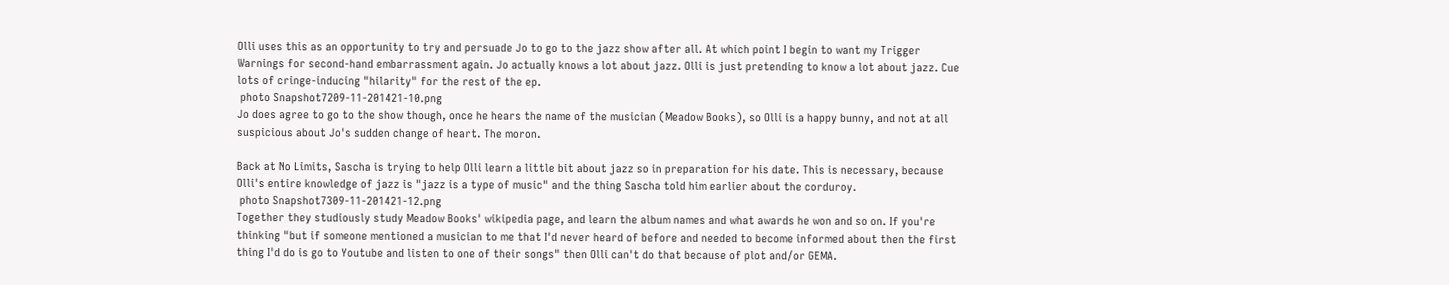Olli uses this as an opportunity to try and persuade Jo to go to the jazz show after all. At which point I begin to want my Trigger Warnings for second-hand embarrassment again. Jo actually knows a lot about jazz. Olli is just pretending to know a lot about jazz. Cue lots of cringe-inducing "hilarity" for the rest of the ep.
 photo Snapshot7209-11-201421-10.png
Jo does agree to go to the show though, once he hears the name of the musician (Meadow Books), so Olli is a happy bunny, and not at all suspicious about Jo's sudden change of heart. The moron.

Back at No Limits, Sascha is trying to help Olli learn a little bit about jazz so in preparation for his date. This is necessary, because Olli's entire knowledge of jazz is "jazz is a type of music" and the thing Sascha told him earlier about the corduroy.
 photo Snapshot7309-11-201421-12.png
Together they studiously study Meadow Books' wikipedia page, and learn the album names and what awards he won and so on. If you're thinking "but if someone mentioned a musician to me that I'd never heard of before and needed to become informed about then the first thing I'd do is go to Youtube and listen to one of their songs" then Olli can't do that because of plot and/or GEMA.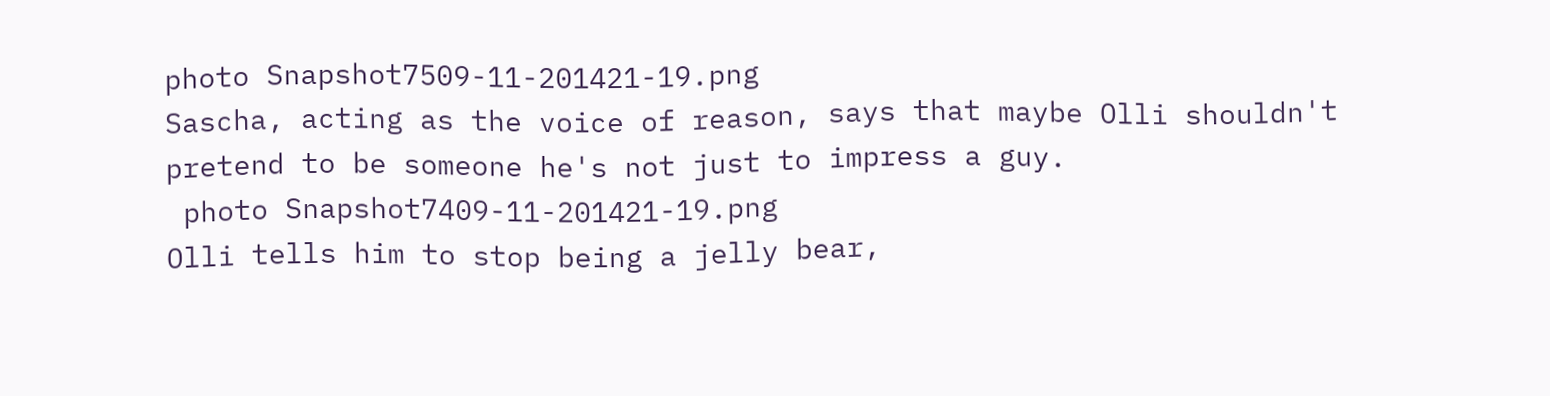photo Snapshot7509-11-201421-19.png
Sascha, acting as the voice of reason, says that maybe Olli shouldn't pretend to be someone he's not just to impress a guy.
 photo Snapshot7409-11-201421-19.png
Olli tells him to stop being a jelly bear,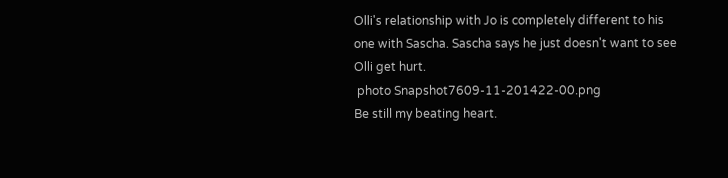Olli's relationship with Jo is completely different to his one with Sascha. Sascha says he just doesn't want to see Olli get hurt.
 photo Snapshot7609-11-201422-00.png
Be still my beating heart.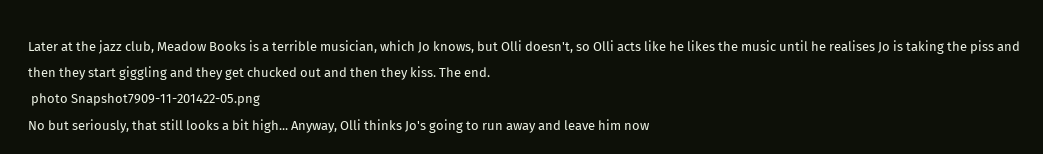Later at the jazz club, Meadow Books is a terrible musician, which Jo knows, but Olli doesn't, so Olli acts like he likes the music until he realises Jo is taking the piss and then they start giggling and they get chucked out and then they kiss. The end.
 photo Snapshot7909-11-201422-05.png
No but seriously, that still looks a bit high... Anyway, Olli thinks Jo's going to run away and leave him now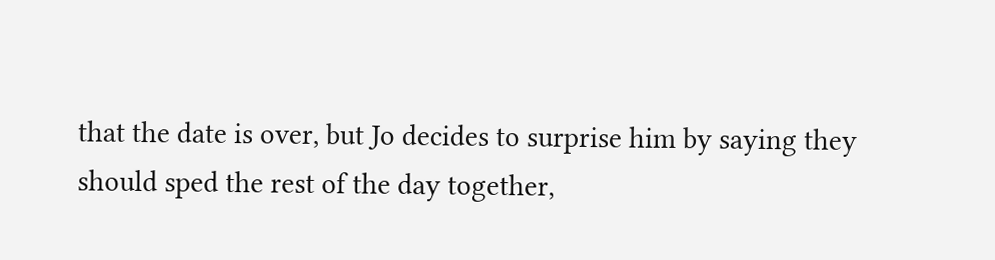that the date is over, but Jo decides to surprise him by saying they should sped the rest of the day together,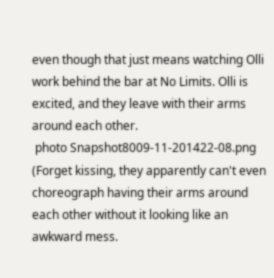even though that just means watching Olli work behind the bar at No Limits. Olli is excited, and they leave with their arms around each other.
 photo Snapshot8009-11-201422-08.png
(Forget kissing, they apparently can't even choreograph having their arms around each other without it looking like an awkward mess.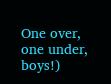One over, one under, boys!)